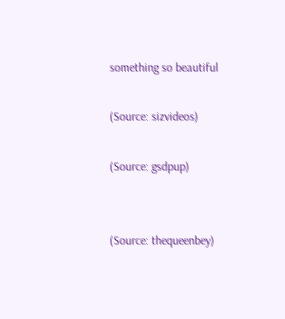something so beautiful

(Source: sizvideos)

(Source: gsdpup)


(Source: thequeenbey)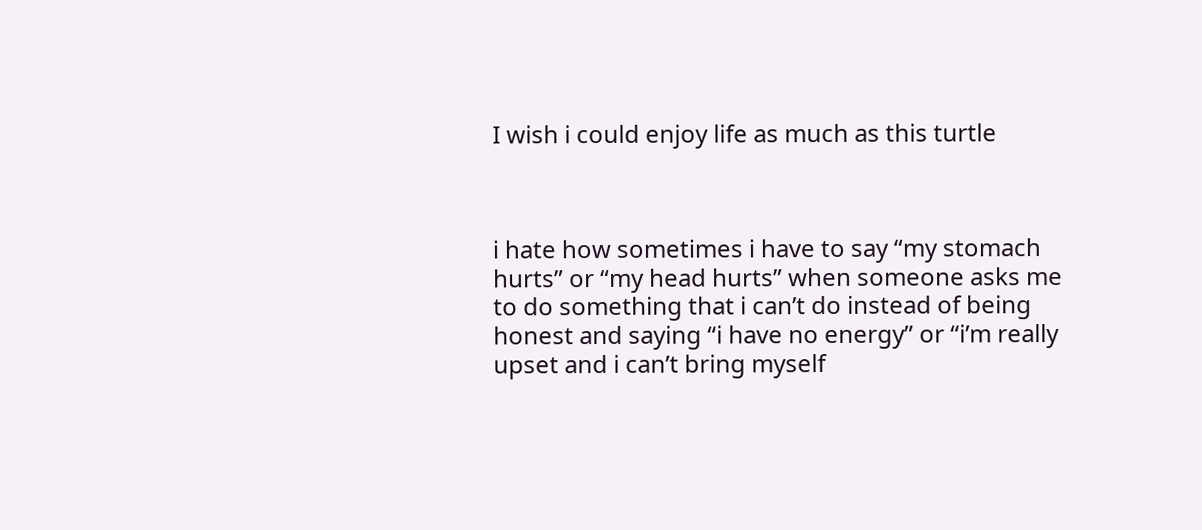I wish i could enjoy life as much as this turtle



i hate how sometimes i have to say “my stomach hurts” or “my head hurts” when someone asks me to do something that i can’t do instead of being honest and saying “i have no energy” or “i’m really upset and i can’t bring myself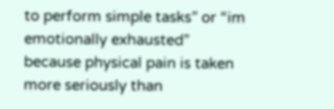to perform simple tasks” or “im emotionally exhausted” because physical pain is taken more seriously than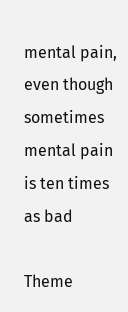mental pain, even though sometimes mental pain is ten times as bad

Theme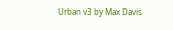Urban v3 by Max Davis